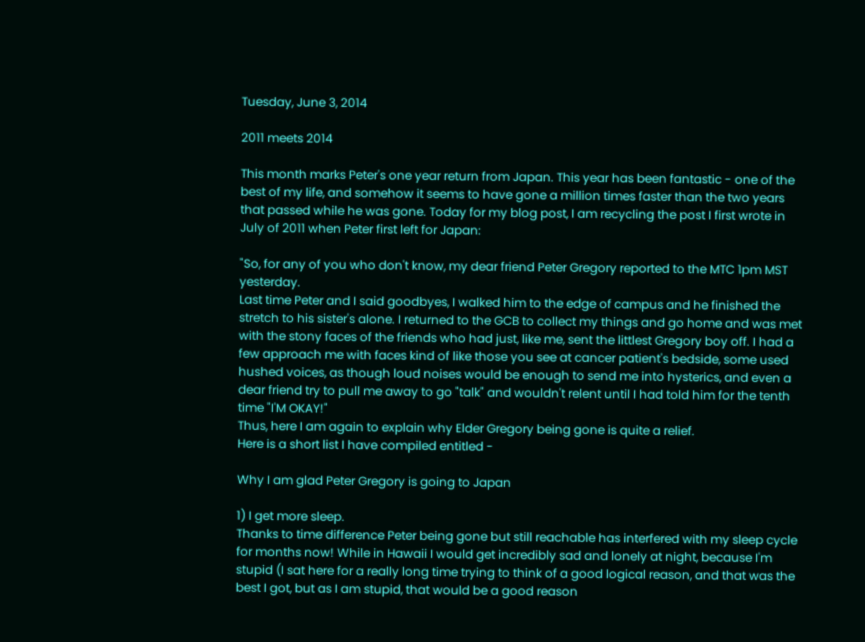Tuesday, June 3, 2014

2011 meets 2014

This month marks Peter's one year return from Japan. This year has been fantastic - one of the best of my life, and somehow it seems to have gone a million times faster than the two years that passed while he was gone. Today for my blog post, I am recycling the post I first wrote in July of 2011 when Peter first left for Japan:

"So, for any of you who don't know, my dear friend Peter Gregory reported to the MTC 1pm MST yesterday.
Last time Peter and I said goodbyes, I walked him to the edge of campus and he finished the stretch to his sister's alone. I returned to the GCB to collect my things and go home and was met with the stony faces of the friends who had just, like me, sent the littlest Gregory boy off. I had a few approach me with faces kind of like those you see at cancer patient's bedside, some used hushed voices, as though loud noises would be enough to send me into hysterics, and even a dear friend try to pull me away to go "talk" and wouldn't relent until I had told him for the tenth time "I'M OKAY!"
Thus, here I am again to explain why Elder Gregory being gone is quite a relief.
Here is a short list I have compiled entitled -

Why I am glad Peter Gregory is going to Japan

1) I get more sleep.
Thanks to time difference Peter being gone but still reachable has interfered with my sleep cycle for months now! While in Hawaii I would get incredibly sad and lonely at night, because I'm stupid (I sat here for a really long time trying to think of a good logical reason, and that was the best I got, but as I am stupid, that would be a good reason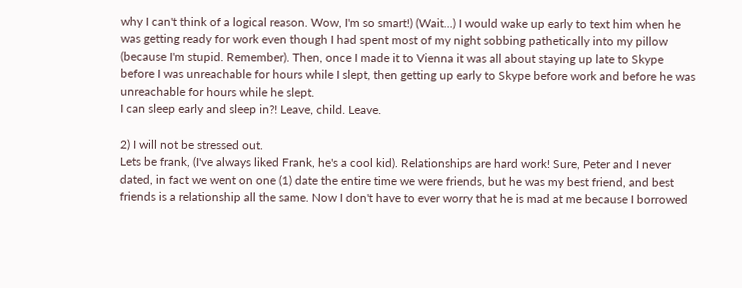why I can't think of a logical reason. Wow, I'm so smart!) (Wait...) I would wake up early to text him when he was getting ready for work even though I had spent most of my night sobbing pathetically into my pillow (because I'm stupid. Remember). Then, once I made it to Vienna it was all about staying up late to Skype before I was unreachable for hours while I slept, then getting up early to Skype before work and before he was unreachable for hours while he slept.
I can sleep early and sleep in?! Leave, child. Leave.

2) I will not be stressed out.
Lets be frank, (I've always liked Frank, he's a cool kid). Relationships are hard work! Sure, Peter and I never dated, in fact we went on one (1) date the entire time we were friends, but he was my best friend, and best friends is a relationship all the same. Now I don't have to ever worry that he is mad at me because I borrowed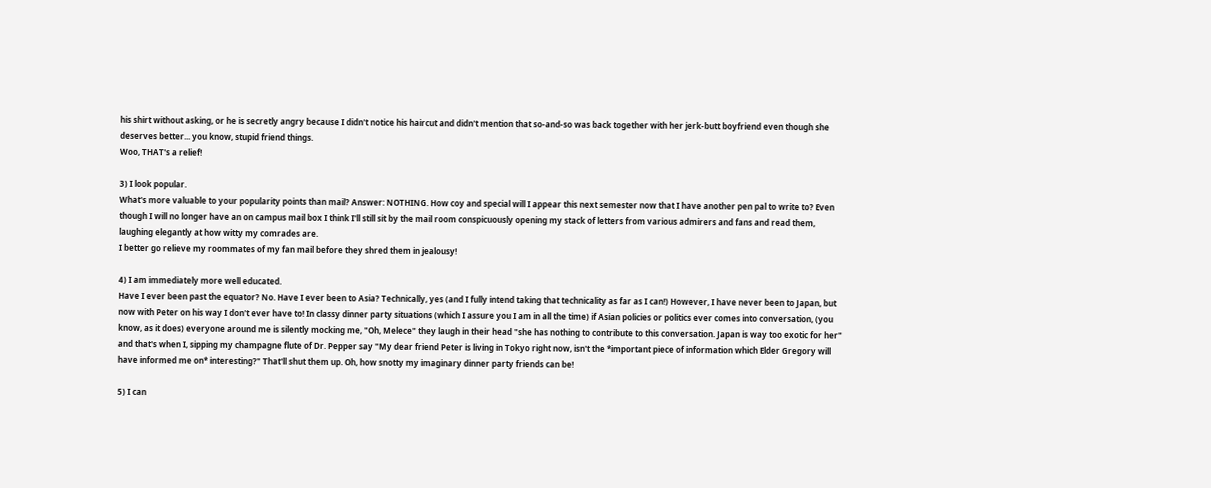his shirt without asking, or he is secretly angry because I didn't notice his haircut and didn't mention that so-and-so was back together with her jerk-butt boyfriend even though she deserves better... you know, stupid friend things.
Woo, THAT's a relief!

3) I look popular.
What's more valuable to your popularity points than mail? Answer: NOTHING. How coy and special will I appear this next semester now that I have another pen pal to write to? Even though I will no longer have an on campus mail box I think I'll still sit by the mail room conspicuously opening my stack of letters from various admirers and fans and read them, laughing elegantly at how witty my comrades are.
I better go relieve my roommates of my fan mail before they shred them in jealousy!

4) I am immediately more well educated.
Have I ever been past the equator? No. Have I ever been to Asia? Technically, yes (and I fully intend taking that technicality as far as I can!) However, I have never been to Japan, but now with Peter on his way I don't ever have to! In classy dinner party situations (which I assure you I am in all the time) if Asian policies or politics ever comes into conversation, (you know, as it does) everyone around me is silently mocking me, "Oh, Melece" they laugh in their head "she has nothing to contribute to this conversation. Japan is way too exotic for her" and that's when I, sipping my champagne flute of Dr. Pepper say "My dear friend Peter is living in Tokyo right now, isn't the *important piece of information which Elder Gregory will have informed me on* interesting?" That'll shut them up. Oh, how snotty my imaginary dinner party friends can be!

5) I can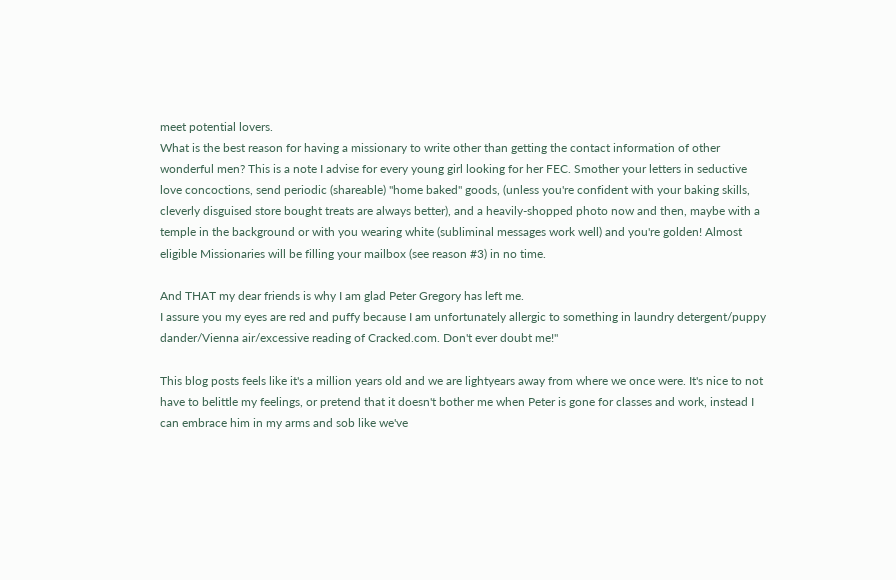meet potential lovers.
What is the best reason for having a missionary to write other than getting the contact information of other wonderful men? This is a note I advise for every young girl looking for her FEC. Smother your letters in seductive love concoctions, send periodic (shareable) "home baked" goods, (unless you're confident with your baking skills, cleverly disguised store bought treats are always better), and a heavily-shopped photo now and then, maybe with a temple in the background or with you wearing white (subliminal messages work well) and you're golden! Almost eligible Missionaries will be filling your mailbox (see reason #3) in no time.

And THAT my dear friends is why I am glad Peter Gregory has left me.
I assure you my eyes are red and puffy because I am unfortunately allergic to something in laundry detergent/puppy dander/Vienna air/excessive reading of Cracked.com. Don't ever doubt me!"

This blog posts feels like it's a million years old and we are lightyears away from where we once were. It's nice to not have to belittle my feelings, or pretend that it doesn't bother me when Peter is gone for classes and work, instead I can embrace him in my arms and sob like we've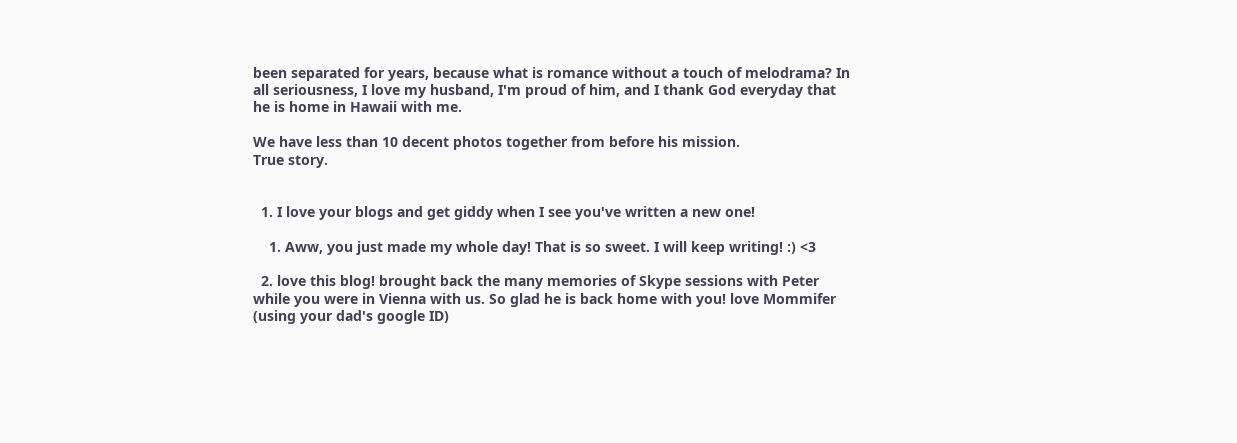been separated for years, because what is romance without a touch of melodrama? In all seriousness, I love my husband, I'm proud of him, and I thank God everyday that he is home in Hawaii with me.

We have less than 10 decent photos together from before his mission.
True story.


  1. I love your blogs and get giddy when I see you've written a new one!

    1. Aww, you just made my whole day! That is so sweet. I will keep writing! :) <3

  2. love this blog! brought back the many memories of Skype sessions with Peter while you were in Vienna with us. So glad he is back home with you! love Mommifer (using your dad's google ID)